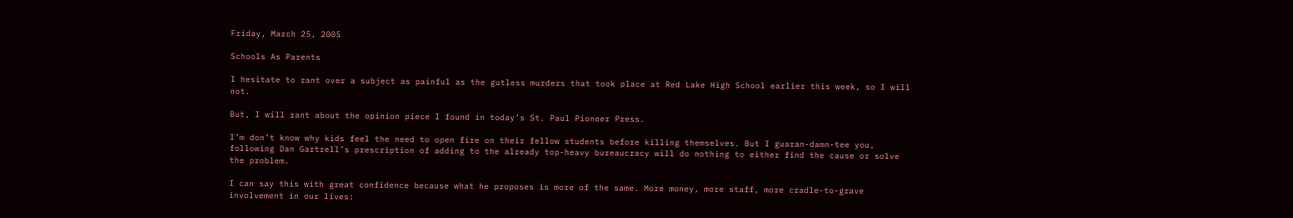Friday, March 25, 2005

Schools As Parents

I hesitate to rant over a subject as painful as the gutless murders that took place at Red Lake High School earlier this week, so I will not.

But, I will rant about the opinion piece I found in today’s St. Paul Pioneer Press.

I’m don’t know why kids feel the need to open fire on their fellow students before killing themselves. But I guaran-damn-tee you, following Dan Gartrell’s prescription of adding to the already top-heavy bureaucracy will do nothing to either find the cause or solve the problem.

I can say this with great confidence because what he proposes is more of the same. More money, more staff, more cradle-to-grave involvement in our lives: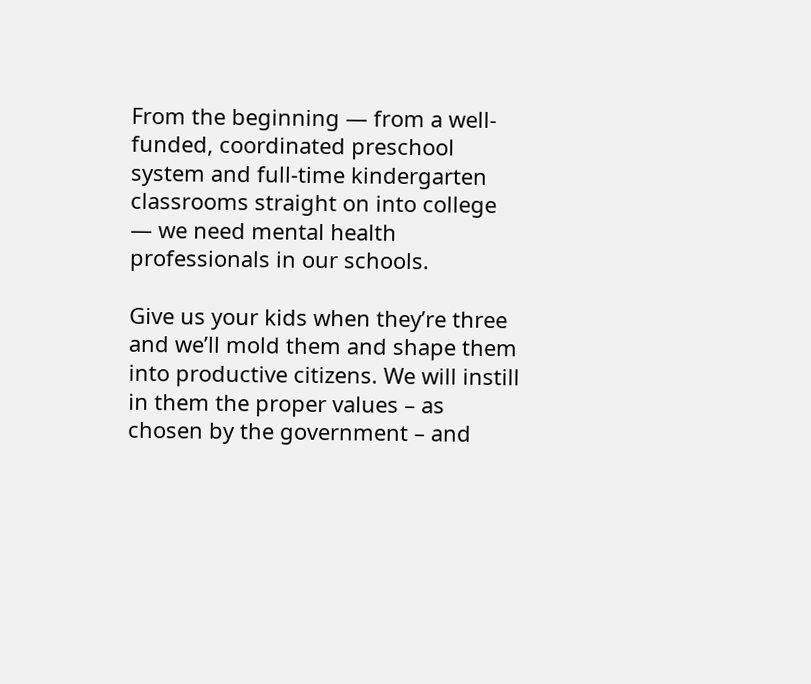From the beginning — from a well-funded, coordinated preschool system and full-time kindergarten classrooms straight on into college — we need mental health professionals in our schools.

Give us your kids when they’re three and we’ll mold them and shape them into productive citizens. We will instill in them the proper values – as chosen by the government – and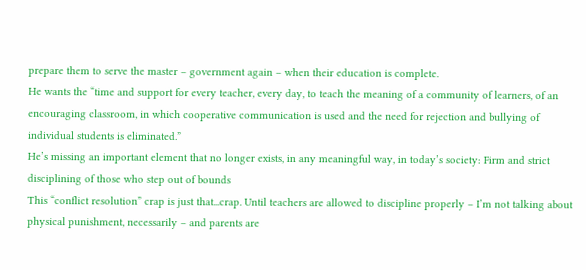prepare them to serve the master – government again – when their education is complete.
He wants the “time and support for every teacher, every day, to teach the meaning of a community of learners, of an encouraging classroom, in which cooperative communication is used and the need for rejection and bullying of individual students is eliminated.”
He’s missing an important element that no longer exists, in any meaningful way, in today’s society: Firm and strict disciplining of those who step out of bounds
This “conflict resolution” crap is just that...crap. Until teachers are allowed to discipline properly – I’m not talking about physical punishment, necessarily – and parents are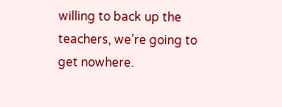willing to back up the teachers, we’re going to get nowhere.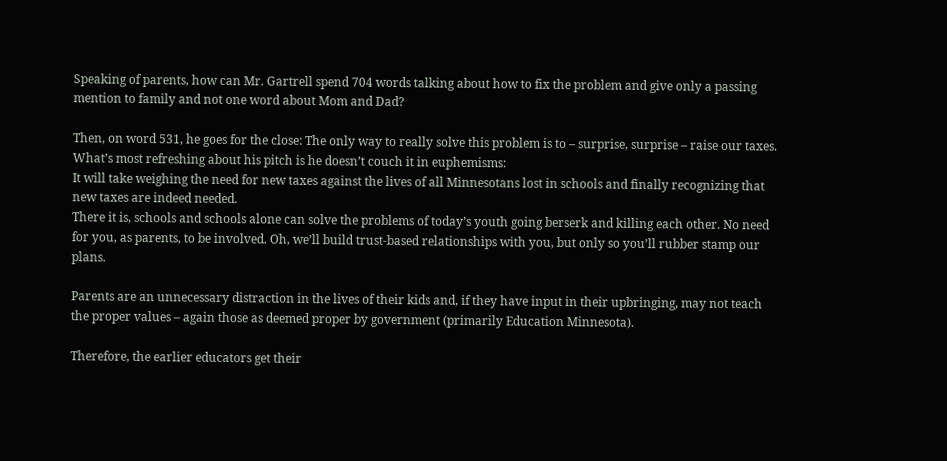Speaking of parents, how can Mr. Gartrell spend 704 words talking about how to fix the problem and give only a passing mention to family and not one word about Mom and Dad?

Then, on word 531, he goes for the close: The only way to really solve this problem is to – surprise, surprise – raise our taxes.
What’s most refreshing about his pitch is he doesn’t couch it in euphemisms:
It will take weighing the need for new taxes against the lives of all Minnesotans lost in schools and finally recognizing that new taxes are indeed needed.
There it is, schools and schools alone can solve the problems of today’s youth going berserk and killing each other. No need for you, as parents, to be involved. Oh, we’ll build trust-based relationships with you, but only so you’ll rubber stamp our plans.

Parents are an unnecessary distraction in the lives of their kids and, if they have input in their upbringing, may not teach the proper values – again those as deemed proper by government (primarily Education Minnesota).

Therefore, the earlier educators get their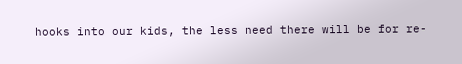hooks into our kids, the less need there will be for re-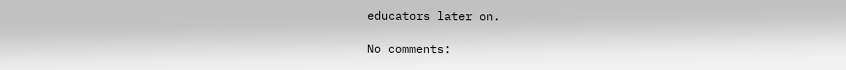educators later on.

No comments: